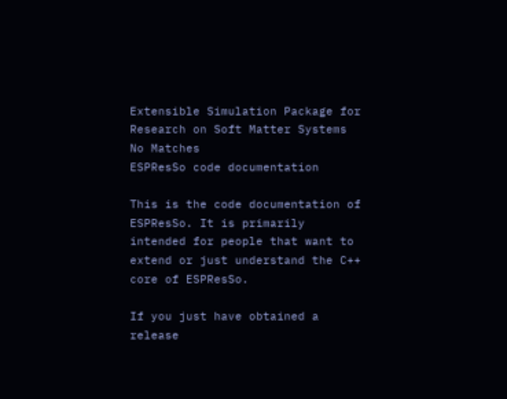Extensible Simulation Package for Research on Soft Matter Systems
No Matches
ESPResSo code documentation

This is the code documentation of ESPResSo. It is primarily intended for people that want to extend or just understand the C++ core of ESPResSo.

If you just have obtained a release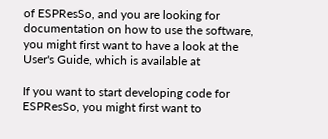of ESPResSo, and you are looking for documentation on how to use the software, you might first want to have a look at the User's Guide, which is available at

If you want to start developing code for ESPResSo, you might first want to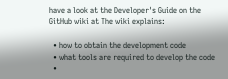have a look at the Developer's Guide on the GitHub wiki at The wiki explains:

  • how to obtain the development code
  • what tools are required to develop the code
  •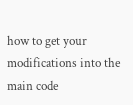how to get your modifications into the main code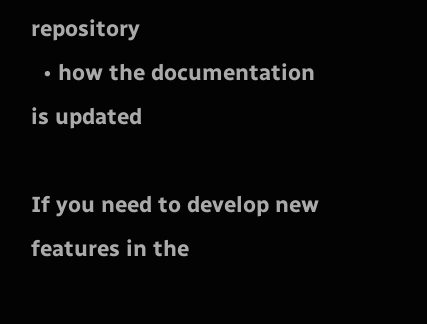repository
  • how the documentation is updated

If you need to develop new features in the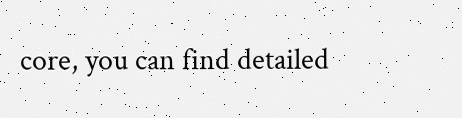core, you can find detailed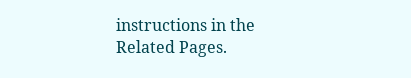instructions in the Related Pages.